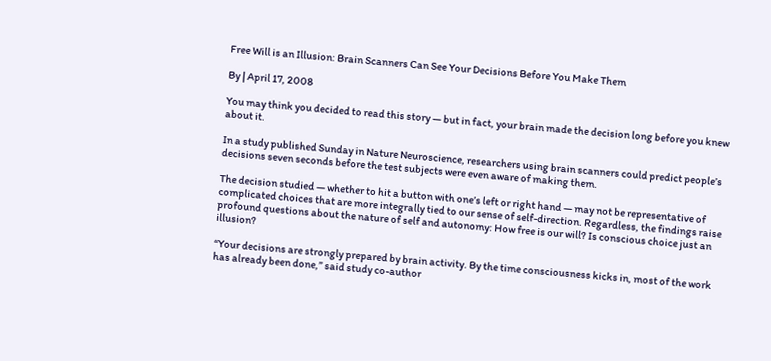Free Will is an Illusion: Brain Scanners Can See Your Decisions Before You Make Them

By | April 17, 2008

You may think you decided to read this story — but in fact, your brain made the decision long before you knew about it.

In a study published Sunday in Nature Neuroscience, researchers using brain scanners could predict people’s decisions seven seconds before the test subjects were even aware of making them.

The decision studied — whether to hit a button with one’s left or right hand — may not be representative of complicated choices that are more integrally tied to our sense of self-direction. Regardless, the findings raise profound questions about the nature of self and autonomy: How free is our will? Is conscious choice just an illusion?

“Your decisions are strongly prepared by brain activity. By the time consciousness kicks in, most of the work has already been done,” said study co-author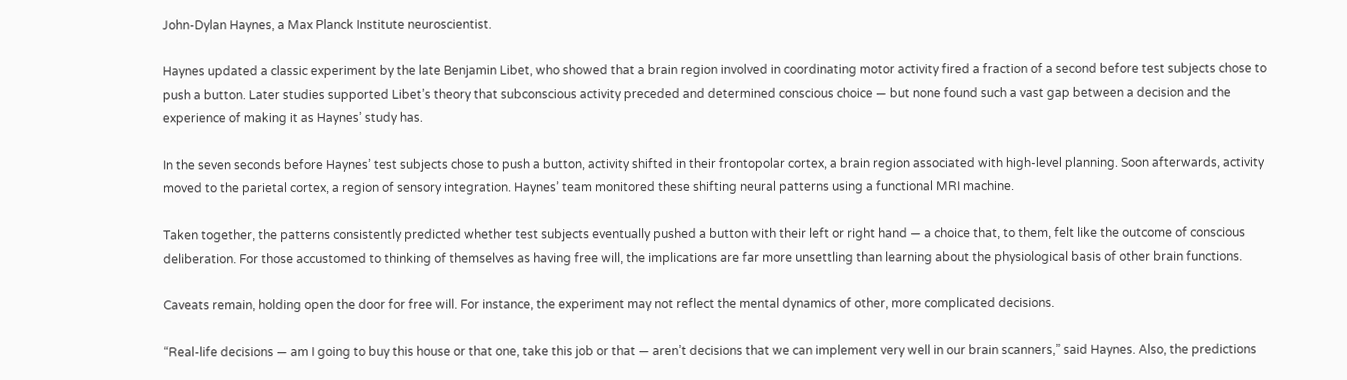John-Dylan Haynes, a Max Planck Institute neuroscientist.

Haynes updated a classic experiment by the late Benjamin Libet, who showed that a brain region involved in coordinating motor activity fired a fraction of a second before test subjects chose to push a button. Later studies supported Libet’s theory that subconscious activity preceded and determined conscious choice — but none found such a vast gap between a decision and the experience of making it as Haynes’ study has.

In the seven seconds before Haynes’ test subjects chose to push a button, activity shifted in their frontopolar cortex, a brain region associated with high-level planning. Soon afterwards, activity moved to the parietal cortex, a region of sensory integration. Haynes’ team monitored these shifting neural patterns using a functional MRI machine.

Taken together, the patterns consistently predicted whether test subjects eventually pushed a button with their left or right hand — a choice that, to them, felt like the outcome of conscious deliberation. For those accustomed to thinking of themselves as having free will, the implications are far more unsettling than learning about the physiological basis of other brain functions.

Caveats remain, holding open the door for free will. For instance, the experiment may not reflect the mental dynamics of other, more complicated decisions.

“Real-life decisions — am I going to buy this house or that one, take this job or that — aren’t decisions that we can implement very well in our brain scanners,” said Haynes. Also, the predictions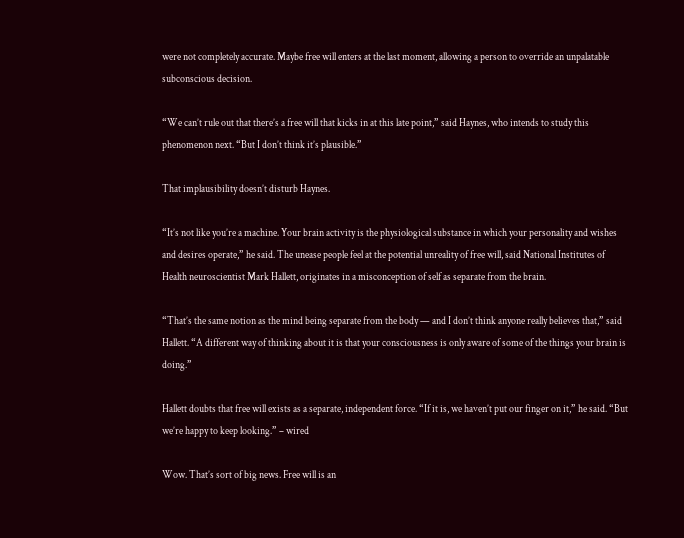were not completely accurate. Maybe free will enters at the last moment, allowing a person to override an unpalatable subconscious decision.

“We can’t rule out that there’s a free will that kicks in at this late point,” said Haynes, who intends to study this phenomenon next. “But I don’t think it’s plausible.”

That implausibility doesn’t disturb Haynes.

“It’s not like you’re a machine. Your brain activity is the physiological substance in which your personality and wishes and desires operate,” he said. The unease people feel at the potential unreality of free will, said National Institutes of Health neuroscientist Mark Hallett, originates in a misconception of self as separate from the brain.

“That’s the same notion as the mind being separate from the body — and I don’t think anyone really believes that,” said Hallett. “A different way of thinking about it is that your consciousness is only aware of some of the things your brain is doing.”

Hallett doubts that free will exists as a separate, independent force. “If it is, we haven’t put our finger on it,” he said. “But we’re happy to keep looking.” – wired

Wow. That’s sort of big news. Free will is an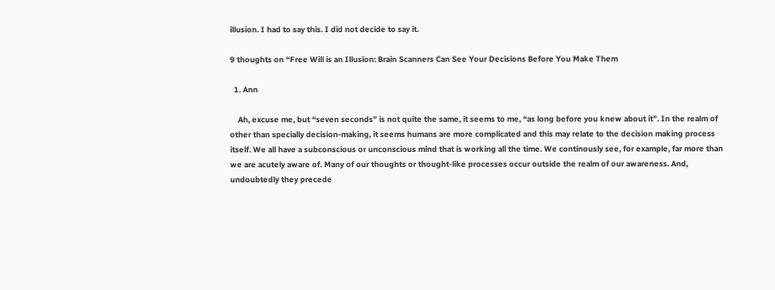illusion. I had to say this. I did not decide to say it.

9 thoughts on “Free Will is an Illusion: Brain Scanners Can See Your Decisions Before You Make Them

  1. Ann

    Ah, excuse me, but “seven seconds” is not quite the same, it seems to me, “as long before you knew about it”. In the realm of other than specially decision-making, it seems humans are more complicated and this may relate to the decision making process itself. We all have a subconscious or unconscious mind that is working all the time. We continously see, for example, far more than we are acutely aware of. Many of our thoughts or thought-like processes occur outside the realm of our awareness. And, undoubtedly they precede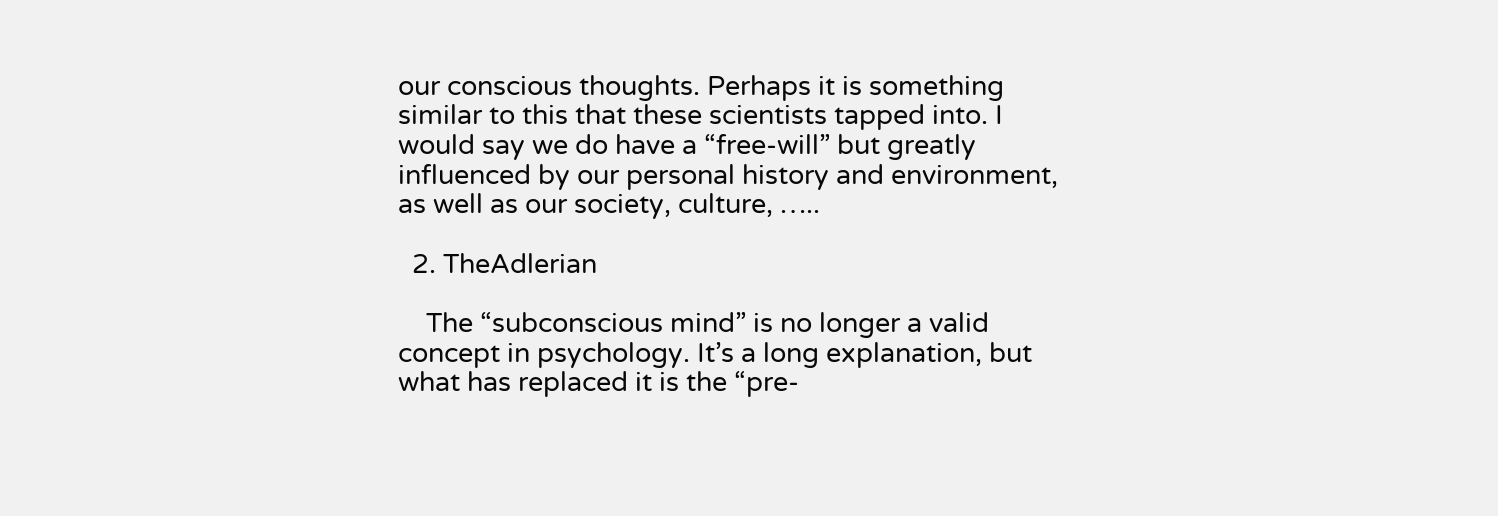our conscious thoughts. Perhaps it is something similar to this that these scientists tapped into. I would say we do have a “free-will” but greatly influenced by our personal history and environment, as well as our society, culture, …..

  2. TheAdlerian

    The “subconscious mind” is no longer a valid concept in psychology. It’s a long explanation, but what has replaced it is the “pre-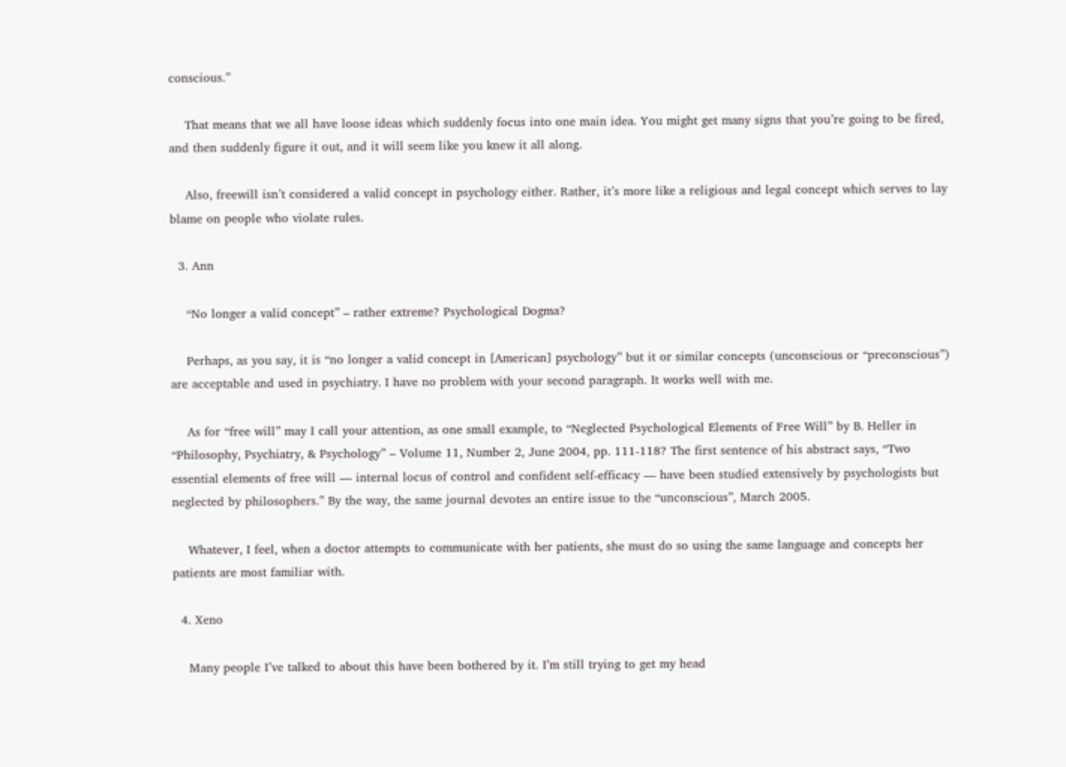conscious.”

    That means that we all have loose ideas which suddenly focus into one main idea. You might get many signs that you’re going to be fired, and then suddenly figure it out, and it will seem like you knew it all along.

    Also, freewill isn’t considered a valid concept in psychology either. Rather, it’s more like a religious and legal concept which serves to lay blame on people who violate rules.

  3. Ann

    “No longer a valid concept” – rather extreme? Psychological Dogma?

    Perhaps, as you say, it is “no longer a valid concept in [American] psychology” but it or similar concepts (unconscious or “preconscious”) are acceptable and used in psychiatry. I have no problem with your second paragraph. It works well with me.

    As for “free will” may I call your attention, as one small example, to “Neglected Psychological Elements of Free Will” by B. Heller in “Philosophy, Psychiatry, & Psychology” – Volume 11, Number 2, June 2004, pp. 111-118? The first sentence of his abstract says, “Two essential elements of free will — internal locus of control and confident self-efficacy — have been studied extensively by psychologists but neglected by philosophers.” By the way, the same journal devotes an entire issue to the “unconscious”, March 2005.

    Whatever, I feel, when a doctor attempts to communicate with her patients, she must do so using the same language and concepts her patients are most familiar with.

  4. Xeno

    Many people I’ve talked to about this have been bothered by it. I’m still trying to get my head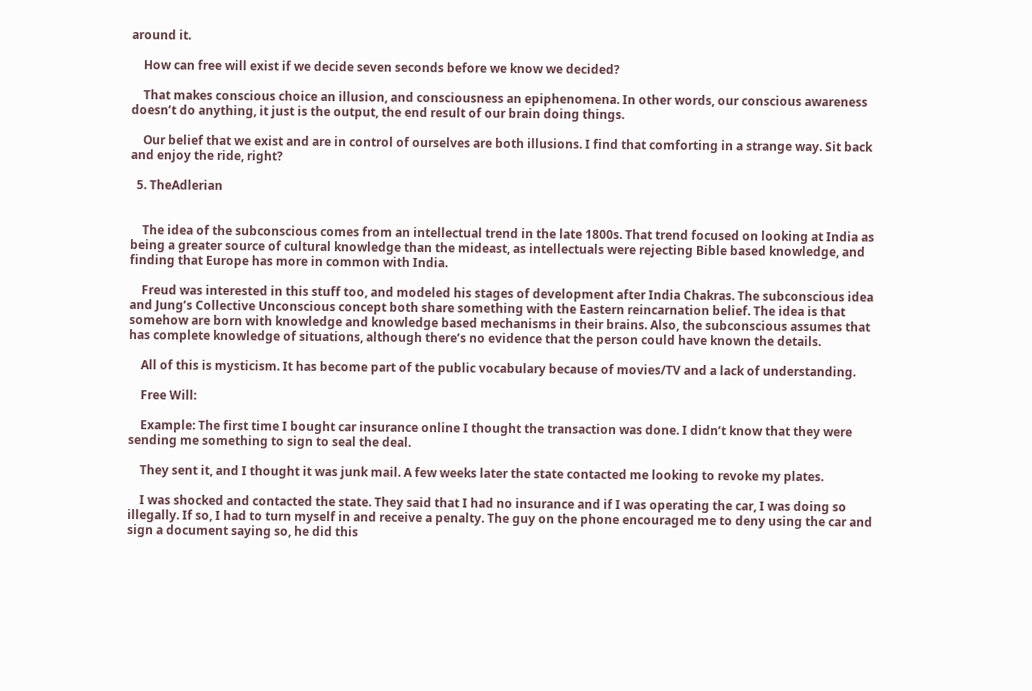around it.

    How can free will exist if we decide seven seconds before we know we decided?

    That makes conscious choice an illusion, and consciousness an epiphenomena. In other words, our conscious awareness doesn’t do anything, it just is the output, the end result of our brain doing things.

    Our belief that we exist and are in control of ourselves are both illusions. I find that comforting in a strange way. Sit back and enjoy the ride, right?

  5. TheAdlerian


    The idea of the subconscious comes from an intellectual trend in the late 1800s. That trend focused on looking at India as being a greater source of cultural knowledge than the mideast, as intellectuals were rejecting Bible based knowledge, and finding that Europe has more in common with India.

    Freud was interested in this stuff too, and modeled his stages of development after India Chakras. The subconscious idea and Jung’s Collective Unconscious concept both share something with the Eastern reincarnation belief. The idea is that somehow are born with knowledge and knowledge based mechanisms in their brains. Also, the subconscious assumes that has complete knowledge of situations, although there’s no evidence that the person could have known the details.

    All of this is mysticism. It has become part of the public vocabulary because of movies/TV and a lack of understanding.

    Free Will:

    Example: The first time I bought car insurance online I thought the transaction was done. I didn’t know that they were sending me something to sign to seal the deal.

    They sent it, and I thought it was junk mail. A few weeks later the state contacted me looking to revoke my plates.

    I was shocked and contacted the state. They said that I had no insurance and if I was operating the car, I was doing so illegally. If so, I had to turn myself in and receive a penalty. The guy on the phone encouraged me to deny using the car and sign a document saying so, he did this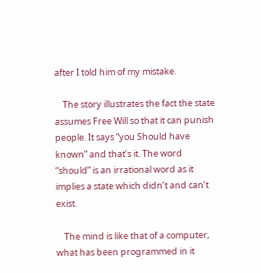after I told him of my mistake.

    The story illustrates the fact the state assumes Free Will so that it can punish people. It says “you Should have known” and that’s it. The word “should” is an irrational word as it implies a state which didn’t and can’t exist.

    The mind is like that of a computer, what has been programmed in it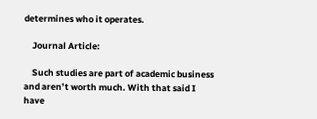determines who it operates.

    Journal Article:

    Such studies are part of academic business and aren’t worth much. With that said I have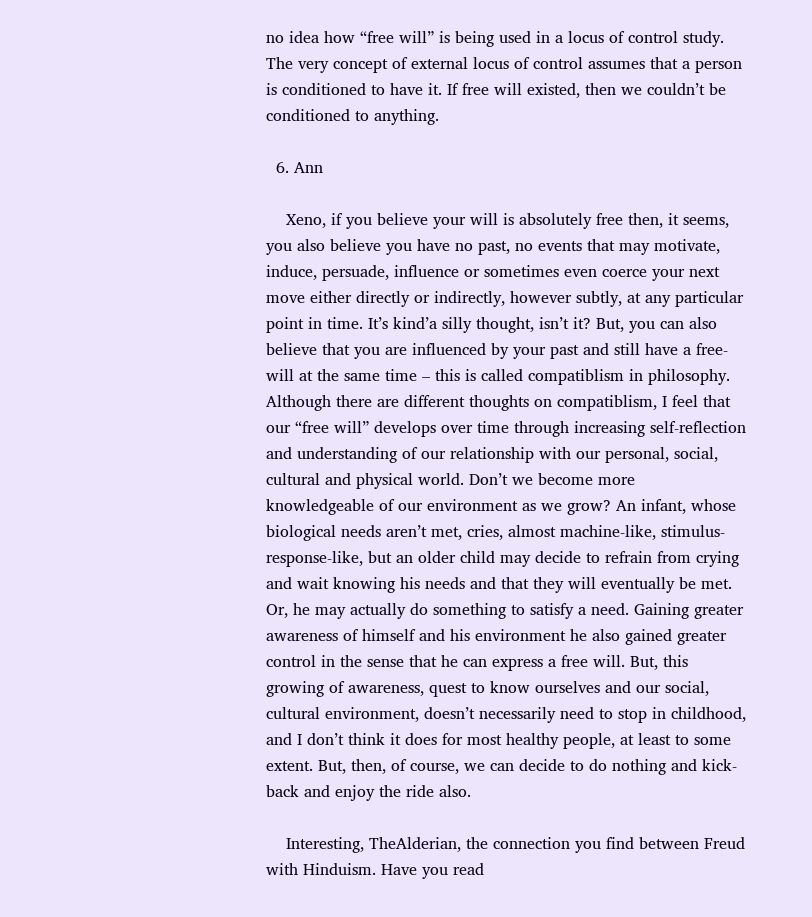no idea how “free will” is being used in a locus of control study. The very concept of external locus of control assumes that a person is conditioned to have it. If free will existed, then we couldn’t be conditioned to anything.

  6. Ann

    Xeno, if you believe your will is absolutely free then, it seems, you also believe you have no past, no events that may motivate, induce, persuade, influence or sometimes even coerce your next move either directly or indirectly, however subtly, at any particular point in time. It’s kind’a silly thought, isn’t it? But, you can also believe that you are influenced by your past and still have a free-will at the same time – this is called compatiblism in philosophy. Although there are different thoughts on compatiblism, I feel that our “free will” develops over time through increasing self-reflection and understanding of our relationship with our personal, social, cultural and physical world. Don’t we become more knowledgeable of our environment as we grow? An infant, whose biological needs aren’t met, cries, almost machine-like, stimulus-response-like, but an older child may decide to refrain from crying and wait knowing his needs and that they will eventually be met. Or, he may actually do something to satisfy a need. Gaining greater awareness of himself and his environment he also gained greater control in the sense that he can express a free will. But, this growing of awareness, quest to know ourselves and our social, cultural environment, doesn’t necessarily need to stop in childhood, and I don’t think it does for most healthy people, at least to some extent. But, then, of course, we can decide to do nothing and kick-back and enjoy the ride also.

    Interesting, TheAlderian, the connection you find between Freud with Hinduism. Have you read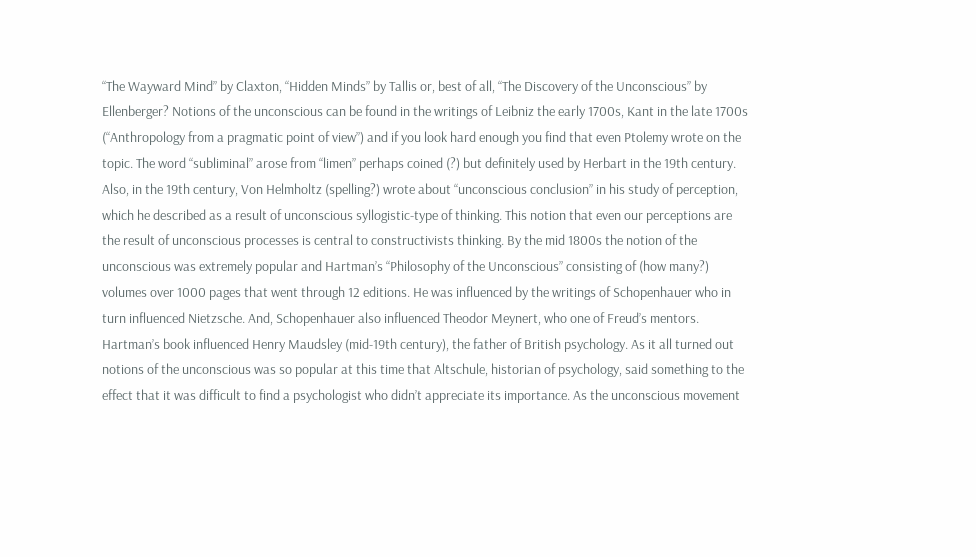“The Wayward Mind” by Claxton, “Hidden Minds” by Tallis or, best of all, “The Discovery of the Unconscious” by Ellenberger? Notions of the unconscious can be found in the writings of Leibniz the early 1700s, Kant in the late 1700s (“Anthropology from a pragmatic point of view”) and if you look hard enough you find that even Ptolemy wrote on the topic. The word “subliminal” arose from “limen” perhaps coined (?) but definitely used by Herbart in the 19th century. Also, in the 19th century, Von Helmholtz (spelling?) wrote about “unconscious conclusion” in his study of perception, which he described as a result of unconscious syllogistic-type of thinking. This notion that even our perceptions are the result of unconscious processes is central to constructivists thinking. By the mid 1800s the notion of the unconscious was extremely popular and Hartman’s “Philosophy of the Unconscious” consisting of (how many?) volumes over 1000 pages that went through 12 editions. He was influenced by the writings of Schopenhauer who in turn influenced Nietzsche. And, Schopenhauer also influenced Theodor Meynert, who one of Freud’s mentors. Hartman’s book influenced Henry Maudsley (mid-19th century), the father of British psychology. As it all turned out notions of the unconscious was so popular at this time that Altschule, historian of psychology, said something to the effect that it was difficult to find a psychologist who didn’t appreciate its importance. As the unconscious movement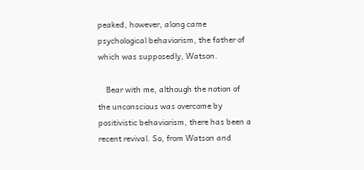peaked, however, along came psychological behaviorism, the father of which was supposedly, Watson.

    Bear with me, although the notion of the unconscious was overcome by positivistic behaviorism, there has been a recent revival. So, from Watson and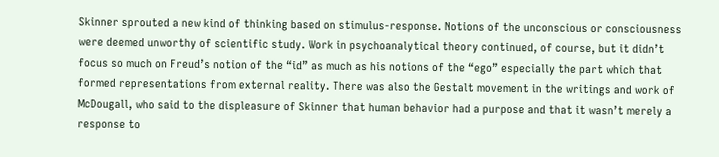Skinner sprouted a new kind of thinking based on stimulus-response. Notions of the unconscious or consciousness were deemed unworthy of scientific study. Work in psychoanalytical theory continued, of course, but it didn’t focus so much on Freud’s notion of the “id” as much as his notions of the “ego” especially the part which that formed representations from external reality. There was also the Gestalt movement in the writings and work of McDougall, who said to the displeasure of Skinner that human behavior had a purpose and that it wasn’t merely a response to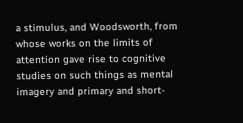a stimulus, and Woodsworth, from whose works on the limits of attention gave rise to cognitive studies on such things as mental imagery and primary and short-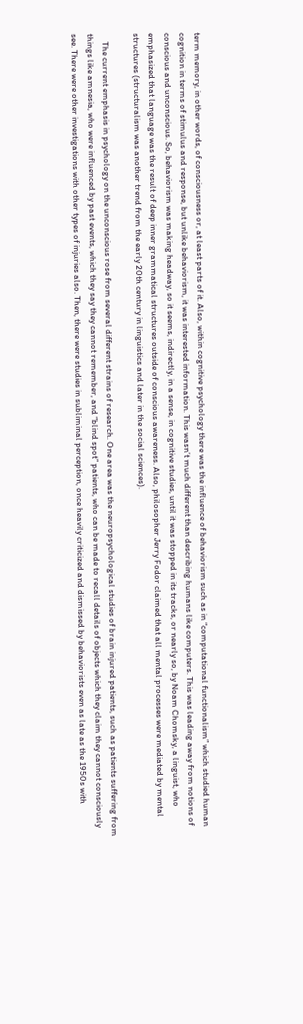term memory, in other words, of consciousness or, at least parts of it. Also, within cognitive psychology there was the influence of behaviorism such as in “computational functionalism” which studied human cognition in terms of stimulus and response, but unlike behaviorism, it was interested information. This wasn’t much different than describing humans like computers. This was leading away from notions of conscious and unconscious. So, behaviorism was making headway, so it seems, indirectly, in a sense, in cognitive studies, until it was stopped in its tracks, or nearly so, by Noam Chomsky, a linguist, who emphasized that language was the result of deep inner grammatical structures outside of conscious awareness. Also, philosopher Jerry Fodor claimed that all mental processes were mediated by mental structures (structuralism was another trend from the early 20th century in linguistics and later in the social sciences).

    The current emphasis in psychology on the unconscious rose from several different strains of research. One area was the neuropsychological studies of brain injured patients, such as patients suffering from things like amnesia, who were influenced by past events, which they say they cannot remember, and “blind spot” patients, who can be made to recall details of objects which they claim they cannot consciously see. There were other investigations with other types of injuries also. Then, there were studies in subliminal perception, once heavily criticized and dismissed by behaviorists even as late as the 1950s with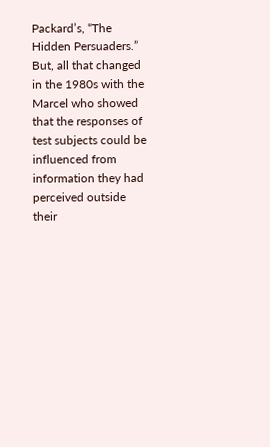Packard’s, “The Hidden Persuaders.” But, all that changed in the 1980s with the Marcel who showed that the responses of test subjects could be influenced from information they had perceived outside their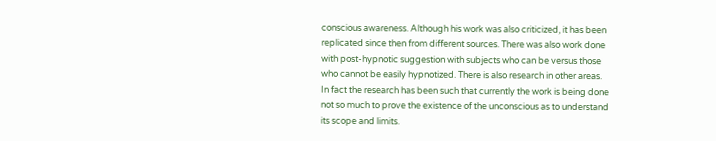conscious awareness. Although his work was also criticized, it has been replicated since then from different sources. There was also work done with post-hypnotic suggestion with subjects who can be versus those who cannot be easily hypnotized. There is also research in other areas. In fact the research has been such that currently the work is being done not so much to prove the existence of the unconscious as to understand its scope and limits.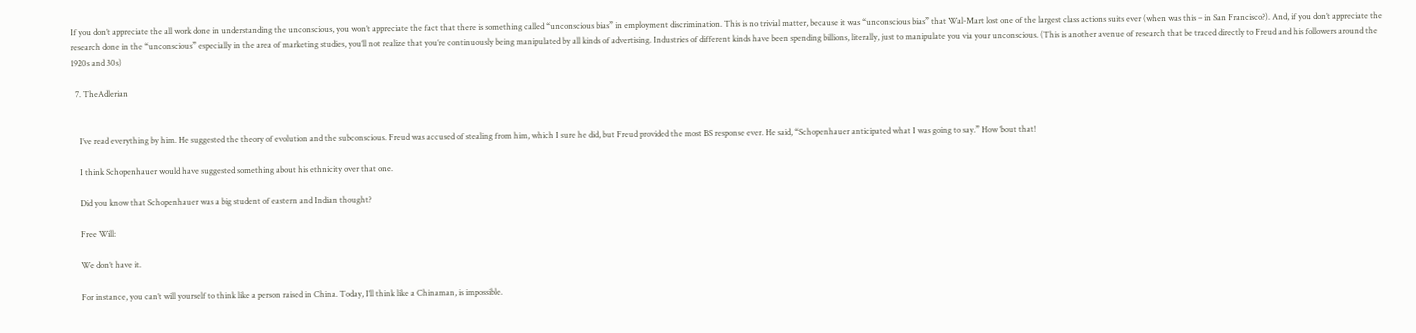If you don’t appreciate the all work done in understanding the unconscious, you won’t appreciate the fact that there is something called “unconscious bias” in employment discrimination. This is no trivial matter, because it was “unconscious bias” that Wal-Mart lost one of the largest class actions suits ever (when was this – in San Francisco?). And, if you don’t appreciate the research done in the “unconscious” especially in the area of marketing studies, you’ll not realize that you’re continuously being manipulated by all kinds of advertising. Industries of different kinds have been spending billions, literally, just to manipulate you via your unconscious. (This is another avenue of research that be traced directly to Freud and his followers around the 1920s and 30s)

  7. TheAdlerian


    I’ve read everything by him. He suggested the theory of evolution and the subconscious. Freud was accused of stealing from him, which I sure he did, but Freud provided the most BS response ever. He said, “Schopenhauer anticipated what I was going to say.” How ’bout that!

    I think Schopenhauer would have suggested something about his ethnicity over that one.

    Did you know that Schopenhauer was a big student of eastern and Indian thought?

    Free Will:

    We don’t have it.

    For instance, you can’t will yourself to think like a person raised in China. Today, I’ll think like a Chinaman, is impossible.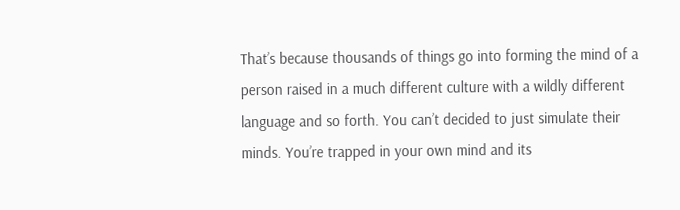That’s because thousands of things go into forming the mind of a person raised in a much different culture with a wildly different language and so forth. You can’t decided to just simulate their minds. You’re trapped in your own mind and its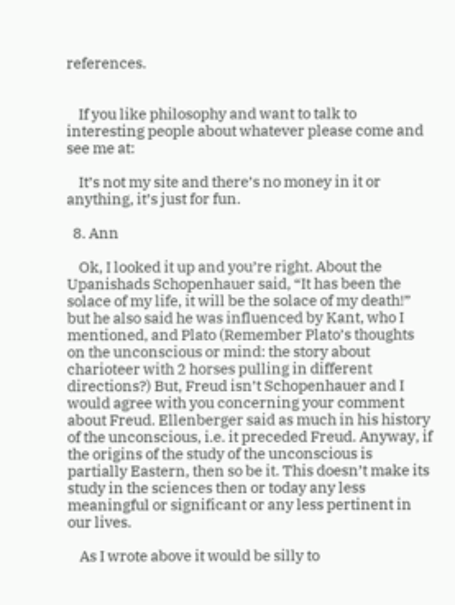references.


    If you like philosophy and want to talk to interesting people about whatever please come and see me at:

    It’s not my site and there’s no money in it or anything, it’s just for fun.

  8. Ann

    Ok, I looked it up and you’re right. About the Upanishads Schopenhauer said, “It has been the solace of my life, it will be the solace of my death!” but he also said he was influenced by Kant, who I mentioned, and Plato (Remember Plato’s thoughts on the unconscious or mind: the story about charioteer with 2 horses pulling in different directions?) But, Freud isn’t Schopenhauer and I would agree with you concerning your comment about Freud. Ellenberger said as much in his history of the unconscious, i.e. it preceded Freud. Anyway, if the origins of the study of the unconscious is partially Eastern, then so be it. This doesn’t make its study in the sciences then or today any less meaningful or significant or any less pertinent in our lives.

    As I wrote above it would be silly to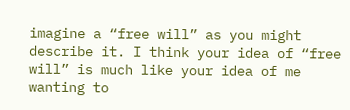imagine a “free will” as you might describe it. I think your idea of “free will” is much like your idea of me wanting to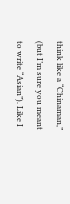think like a “Chinaman,” (but I’m sure you meant to write “Asian”). Like I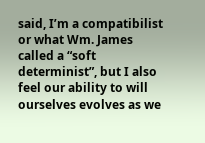said, I’m a compatibilist or what Wm. James called a “soft determinist”, but I also feel our ability to will ourselves evolves as we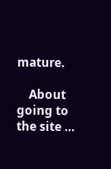mature.

    About going to the site …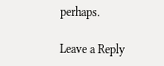perhaps.

Leave a Reply